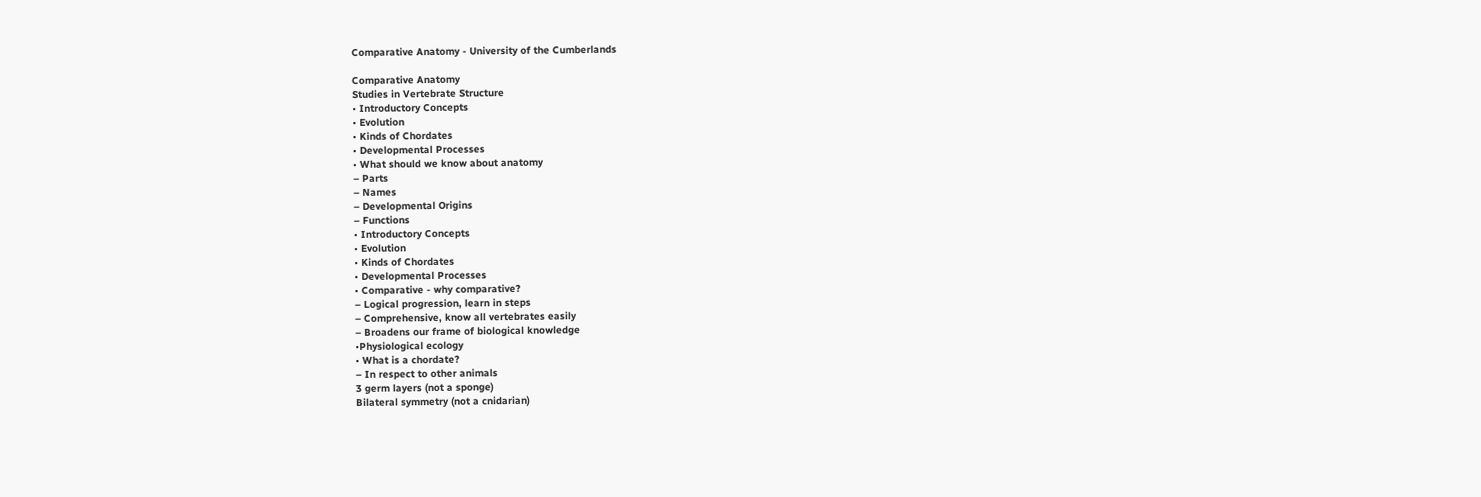Comparative Anatomy - University of the Cumberlands

Comparative Anatomy
Studies in Vertebrate Structure
• Introductory Concepts
• Evolution
• Kinds of Chordates
• Developmental Processes
• What should we know about anatomy
– Parts
– Names
– Developmental Origins
– Functions
• Introductory Concepts
• Evolution
• Kinds of Chordates
• Developmental Processes
• Comparative - why comparative?
– Logical progression, learn in steps
– Comprehensive, know all vertebrates easily
– Broadens our frame of biological knowledge
•Physiological ecology
• What is a chordate?
– In respect to other animals
3 germ layers (not a sponge)
Bilateral symmetry (not a cnidarian)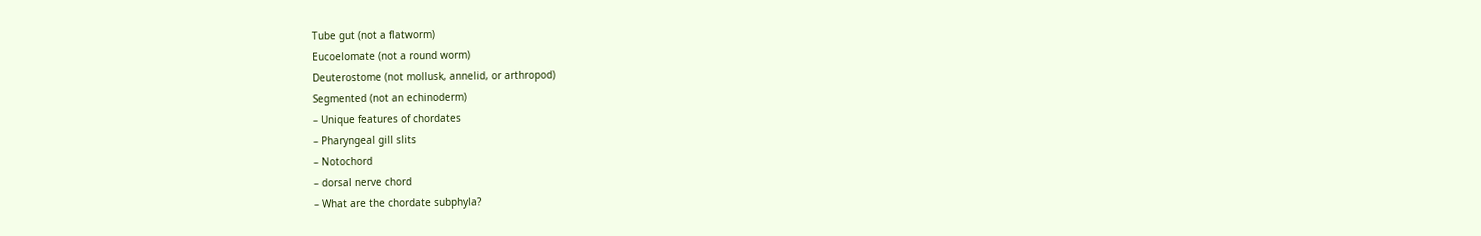Tube gut (not a flatworm)
Eucoelomate (not a round worm)
Deuterostome (not mollusk, annelid, or arthropod)
Segmented (not an echinoderm)
– Unique features of chordates
– Pharyngeal gill slits
– Notochord
– dorsal nerve chord
– What are the chordate subphyla?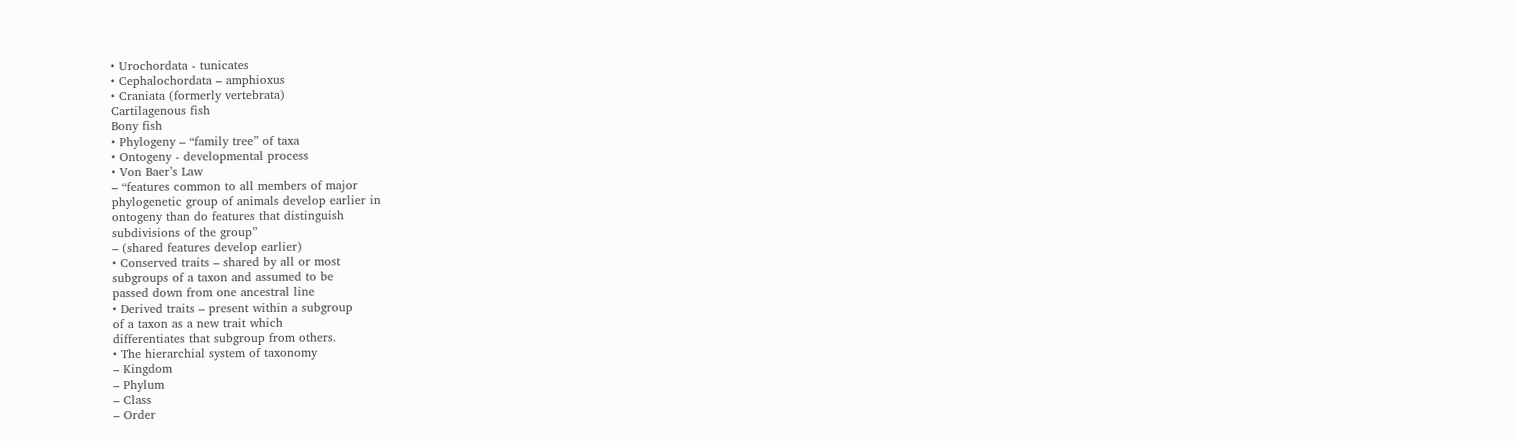• Urochordata - tunicates
• Cephalochordata – amphioxus
• Craniata (formerly vertebrata)
Cartilagenous fish
Bony fish
• Phylogeny – “family tree” of taxa
• Ontogeny - developmental process
• Von Baer’s Law
– “features common to all members of major
phylogenetic group of animals develop earlier in
ontogeny than do features that distinguish
subdivisions of the group”
– (shared features develop earlier)
• Conserved traits – shared by all or most
subgroups of a taxon and assumed to be
passed down from one ancestral line
• Derived traits – present within a subgroup
of a taxon as a new trait which
differentiates that subgroup from others.
• The hierarchial system of taxonomy
– Kingdom
– Phylum
– Class
– Order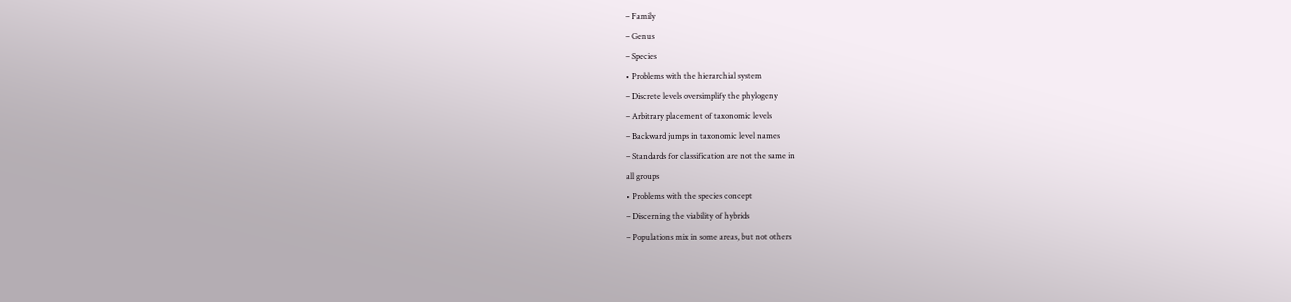– Family
– Genus
– Species
• Problems with the hierarchial system
– Discrete levels oversimplify the phylogeny
– Arbitrary placement of taxonomic levels
– Backward jumps in taxonomic level names
– Standards for classification are not the same in
all groups
• Problems with the species concept
– Discerning the viability of hybrids
– Populations mix in some areas, but not others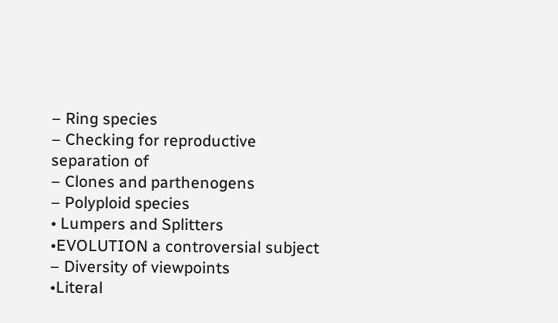– Ring species
– Checking for reproductive separation of
– Clones and parthenogens
– Polyploid species
• Lumpers and Splitters
•EVOLUTION a controversial subject
– Diversity of viewpoints
•Literal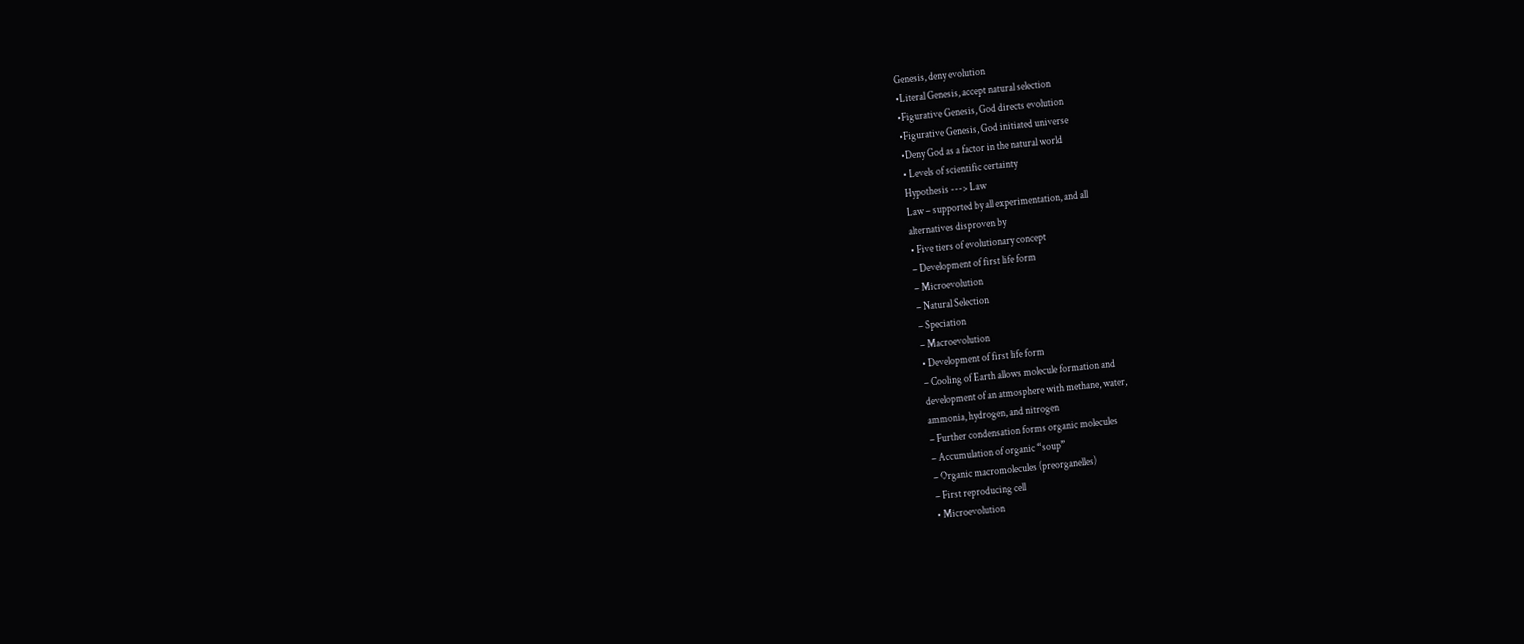Genesis, deny evolution
•Literal Genesis, accept natural selection
•Figurative Genesis, God directs evolution
•Figurative Genesis, God initiated universe
•Deny God as a factor in the natural world
• Levels of scientific certainty
Hypothesis ---> Law
Law – supported by all experimentation, and all
alternatives disproven by
• Five tiers of evolutionary concept
– Development of first life form
– Microevolution
– Natural Selection
– Speciation
– Macroevolution
• Development of first life form
– Cooling of Earth allows molecule formation and
development of an atmosphere with methane, water,
ammonia, hydrogen, and nitrogen
– Further condensation forms organic molecules
– Accumulation of organic “soup”
– Organic macromolecules (preorganelles)
– First reproducing cell
• Microevolution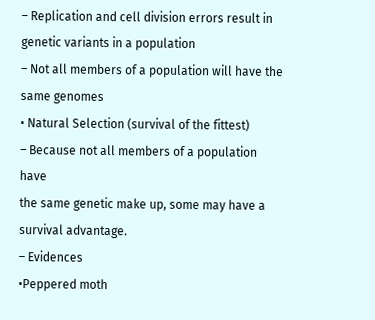– Replication and cell division errors result in
genetic variants in a population
– Not all members of a population will have the
same genomes
• Natural Selection (survival of the fittest)
– Because not all members of a population have
the same genetic make up, some may have a
survival advantage.
– Evidences
•Peppered moth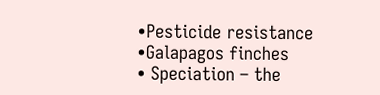•Pesticide resistance
•Galapagos finches
• Speciation – the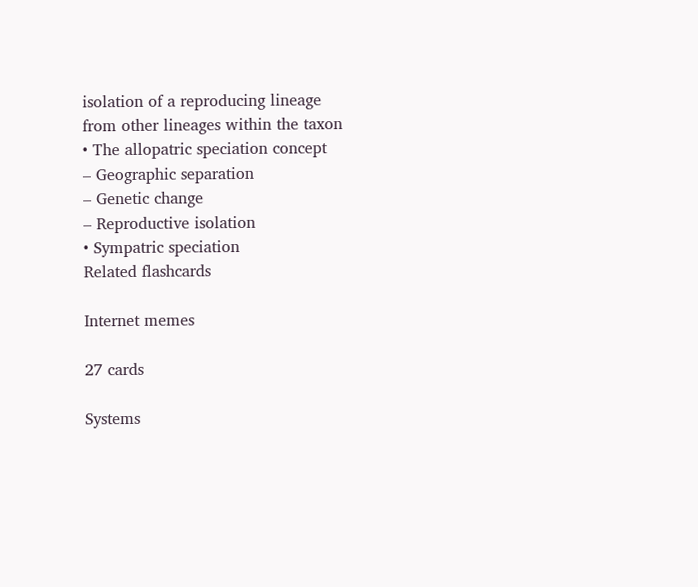isolation of a reproducing lineage
from other lineages within the taxon
• The allopatric speciation concept
– Geographic separation
– Genetic change
– Reproductive isolation
• Sympatric speciation
Related flashcards

Internet memes

27 cards

Systems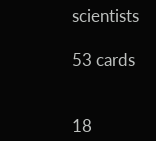scientists

53 cards


18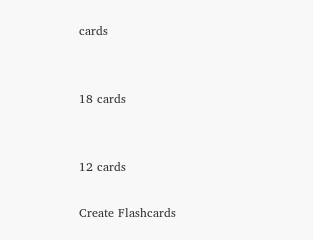cards


18 cards


12 cards

Create Flashcards